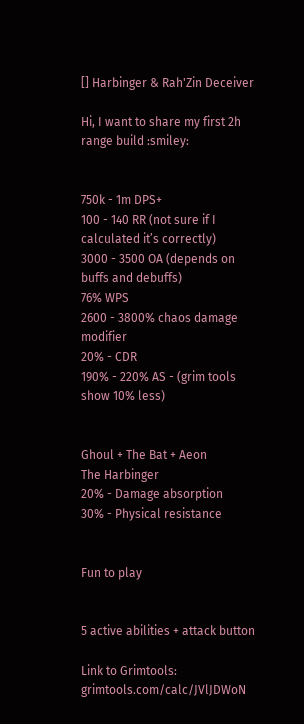[] Harbinger & Rah'Zin Deceiver

Hi, I want to share my first 2h range build :smiley:


750k - 1m DPS+
100 - 140 RR (not sure if I calculated it’s correctly)
3000 - 3500 OA (depends on buffs and debuffs)
76% WPS
2600 - 3800% chaos damage modifier
20% - CDR
190% - 220% AS - (grim tools show 10% less)


Ghoul + The Bat + Aeon
The Harbinger
20% - Damage absorption
30% - Physical resistance


Fun to play


5 active abilities + attack button

Link to Grimtools: grimtools.com/calc/JVlJDWoN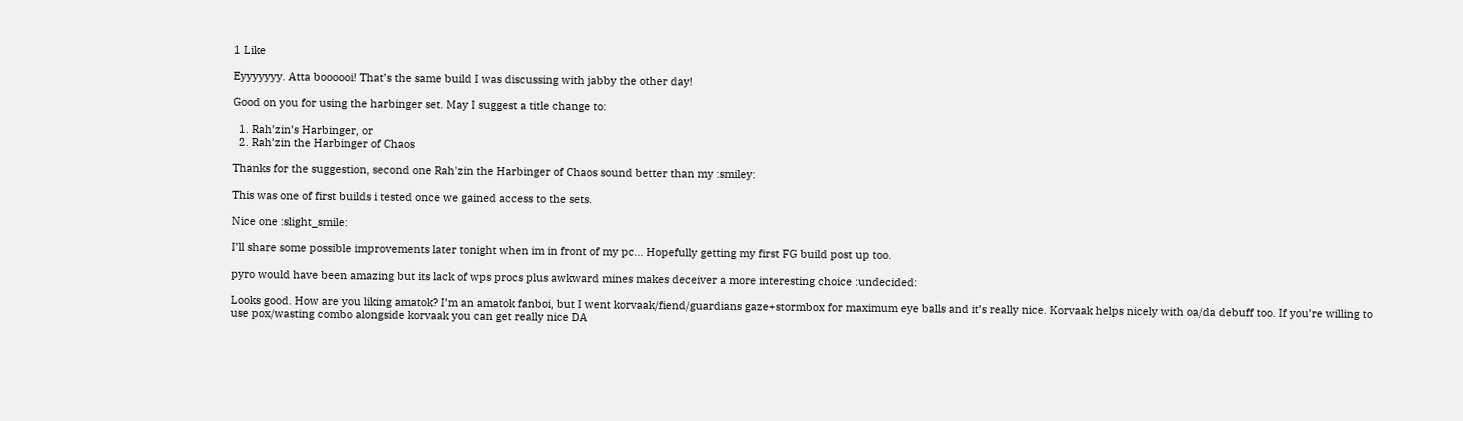1 Like

Eyyyyyyy. Atta boooooi! That’s the same build I was discussing with jabby the other day!

Good on you for using the harbinger set. May I suggest a title change to:

  1. Rah’zin’s Harbinger, or
  2. Rah’zin the Harbinger of Chaos

Thanks for the suggestion, second one Rah'zin the Harbinger of Chaos sound better than my :smiley:

This was one of first builds i tested once we gained access to the sets.

Nice one :slight_smile:

I’ll share some possible improvements later tonight when im in front of my pc… Hopefully getting my first FG build post up too.

pyro would have been amazing but its lack of wps procs plus awkward mines makes deceiver a more interesting choice :undecided:

Looks good. How are you liking amatok? I’m an amatok fanboi, but I went korvaak/fiend/guardians gaze+stormbox for maximum eye balls and it’s really nice. Korvaak helps nicely with oa/da debuff too. If you’re willing to use pox/wasting combo alongside korvaak you can get really nice DA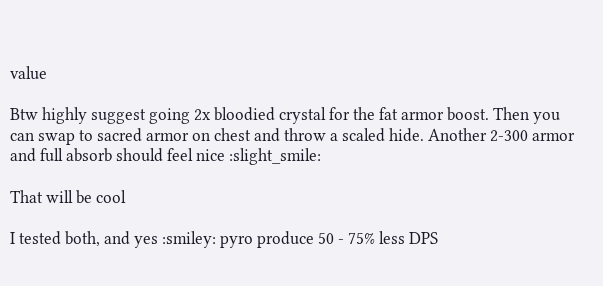value

Btw highly suggest going 2x bloodied crystal for the fat armor boost. Then you can swap to sacred armor on chest and throw a scaled hide. Another 2-300 armor and full absorb should feel nice :slight_smile:

That will be cool

I tested both, and yes :smiley: pyro produce 50 - 75% less DPS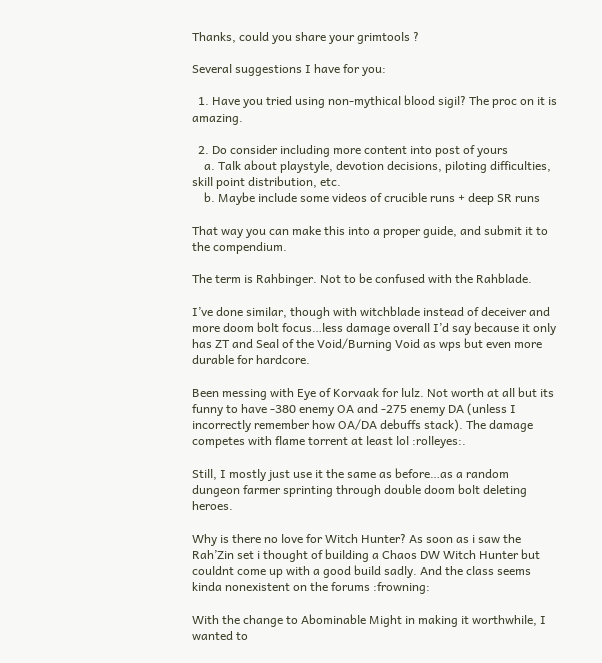Thanks, could you share your grimtools ?

Several suggestions I have for you:

  1. Have you tried using non-mythical blood sigil? The proc on it is amazing.

  2. Do consider including more content into post of yours
    a. Talk about playstyle, devotion decisions, piloting difficulties, skill point distribution, etc.
    b. Maybe include some videos of crucible runs + deep SR runs

That way you can make this into a proper guide, and submit it to the compendium.

The term is Rahbinger. Not to be confused with the Rahblade.

I’ve done similar, though with witchblade instead of deceiver and more doom bolt focus…less damage overall I’d say because it only has ZT and Seal of the Void/Burning Void as wps but even more durable for hardcore.

Been messing with Eye of Korvaak for lulz. Not worth at all but its funny to have -380 enemy OA and -275 enemy DA (unless I incorrectly remember how OA/DA debuffs stack). The damage competes with flame torrent at least lol :rolleyes:.

Still, I mostly just use it the same as before…as a random dungeon farmer sprinting through double doom bolt deleting heroes.

Why is there no love for Witch Hunter? As soon as i saw the Rah’Zin set i thought of building a Chaos DW Witch Hunter but couldnt come up with a good build sadly. And the class seems kinda nonexistent on the forums :frowning:

With the change to Abominable Might in making it worthwhile, I wanted to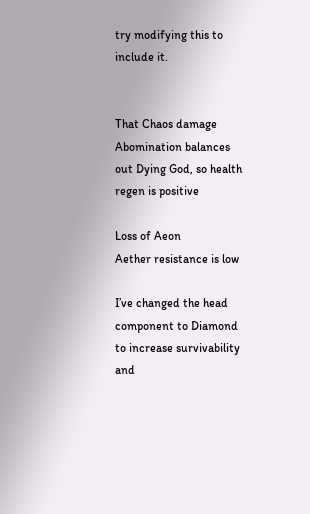try modifying this to include it.


That Chaos damage
Abomination balances out Dying God, so health regen is positive

Loss of Aeon
Aether resistance is low

I’ve changed the head component to Diamond to increase survivability and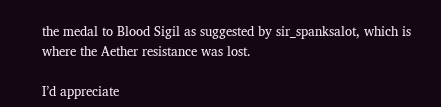the medal to Blood Sigil as suggested by sir_spanksalot, which is where the Aether resistance was lost.

I’d appreciate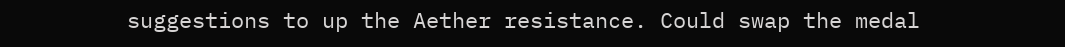suggestions to up the Aether resistance. Could swap the medal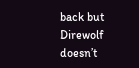back but Direwolf doesn’t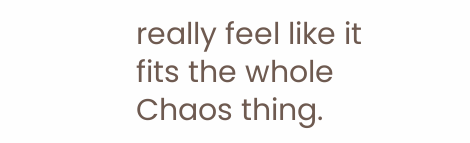really feel like it fits the whole Chaos thing.